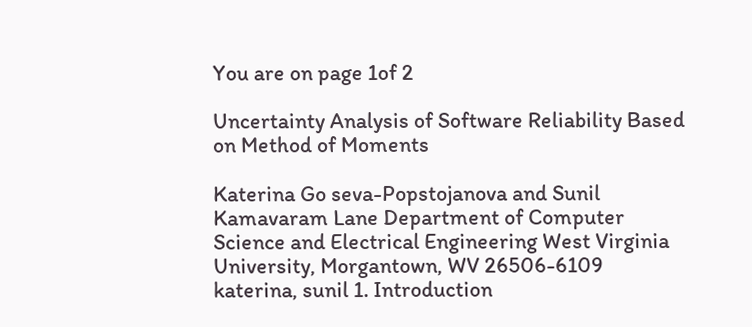You are on page 1of 2

Uncertainty Analysis of Software Reliability Based on Method of Moments

Katerina Go seva-Popstojanova and Sunil Kamavaram Lane Department of Computer Science and Electrical Engineering West Virginia University, Morgantown, WV 26506-6109 katerina, sunil 1. Introduction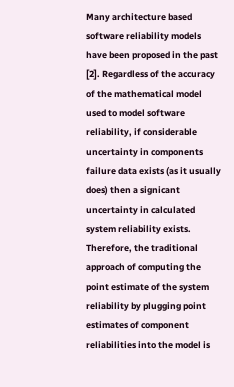Many architecture based software reliability models have been proposed in the past [2]. Regardless of the accuracy of the mathematical model used to model software reliability, if considerable uncertainty in components failure data exists (as it usually does) then a signicant uncertainty in calculated system reliability exists. Therefore, the traditional approach of computing the point estimate of the system reliability by plugging point estimates of component reliabilities into the model is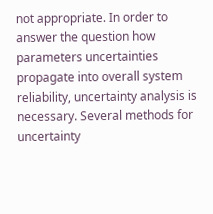not appropriate. In order to answer the question how parameters uncertainties propagate into overall system reliability, uncertainty analysis is necessary. Several methods for uncertainty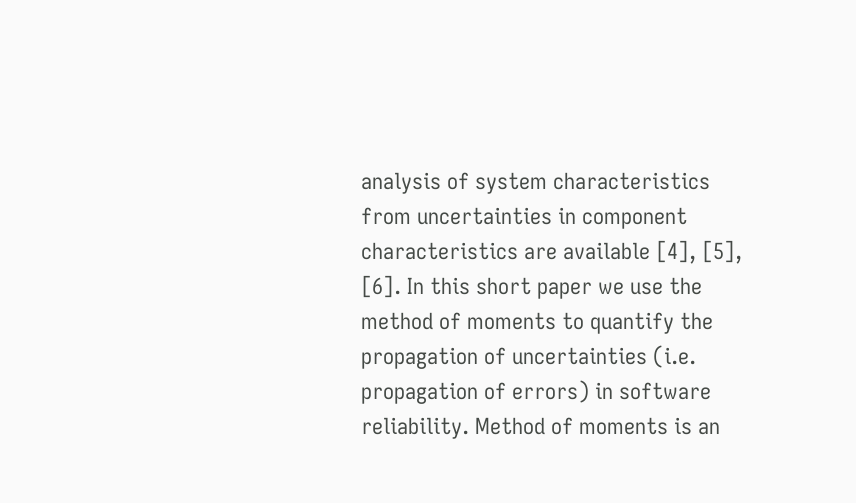analysis of system characteristics from uncertainties in component characteristics are available [4], [5], [6]. In this short paper we use the method of moments to quantify the propagation of uncertainties (i.e. propagation of errors) in software reliability. Method of moments is an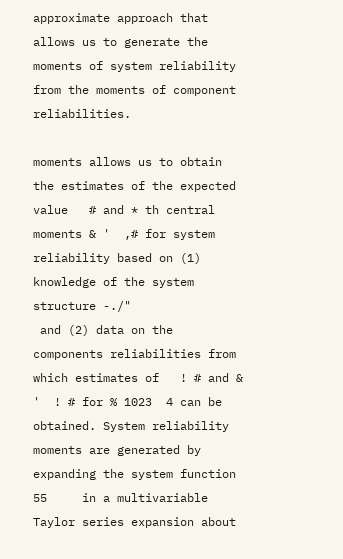approximate approach that allows us to generate the moments of system reliability from the moments of component reliabilities.

moments allows us to obtain the estimates of the expected value   # and * th central moments & '  ,# for system reliability based on (1) knowledge of the system structure -./"
 and (2) data on the components reliabilities from which estimates of   ! # and & '  ! # for % 1023  4 can be obtained. System reliability moments are generated by expanding the system function 55     in a multivariable Taylor series expansion about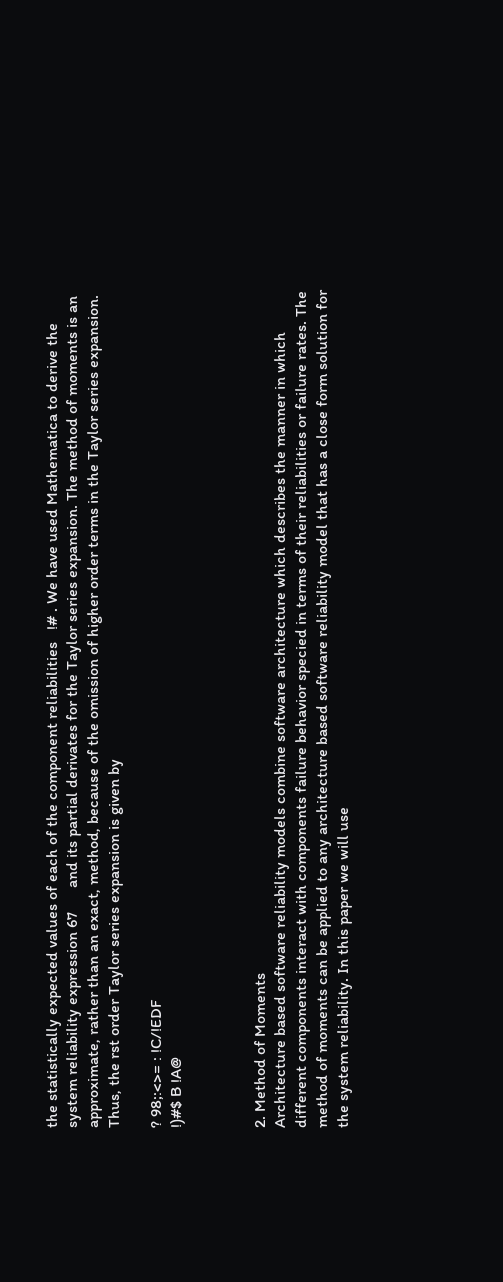the statistically expected values of each of the component reliabilities   !# . We have used Mathematica to derive the system reliability expression 67      and its partial derivates for the Taylor series expansion. The method of moments is an approximate, rather than an exact, method, because of the omission of higher order terms in the Taylor series expansion. Thus, the rst order Taylor series expansion is given by

? 98;:<>= : !C/!EDF
!)#$ B !A@



2. Method of Moments
Architecture based software reliability models combine software architecture which describes the manner in which different components interact with components failure behavior specied in terms of their reliabilities or failure rates. The method of moments can be applied to any architecture based software reliability model that has a close form solution for the system reliability. In this paper we will use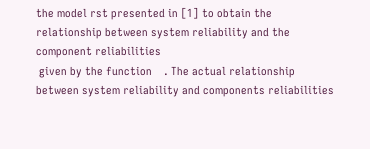the model rst presented in [1] to obtain the relationship between system reliability and the component reliabilities
 given by the function    . The actual relationship between system reliability and components reliabilities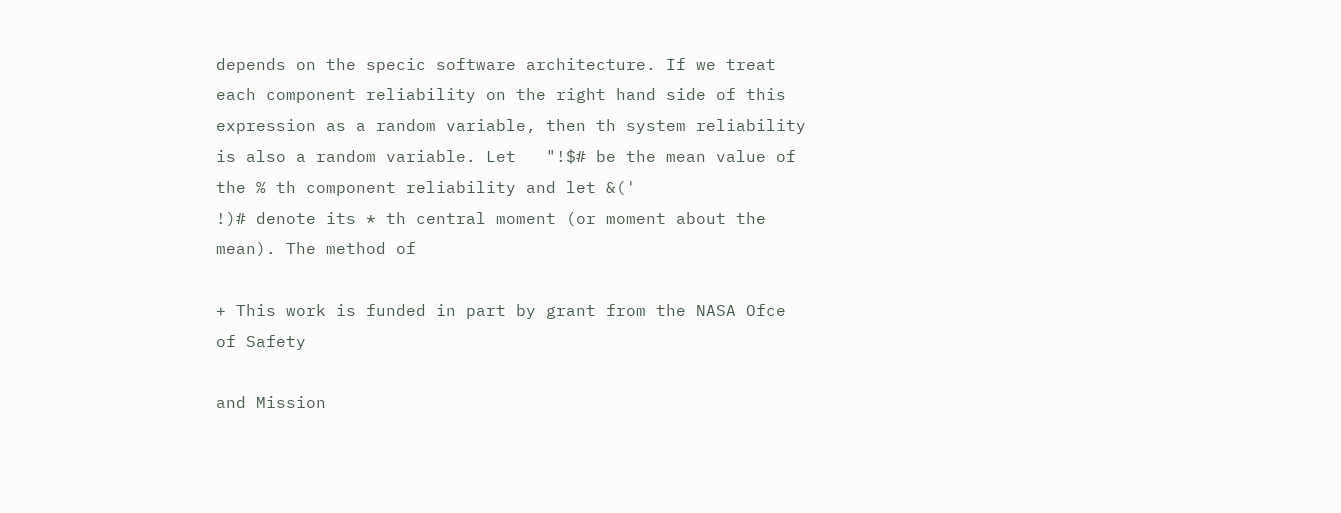depends on the specic software architecture. If we treat each component reliability on the right hand side of this expression as a random variable, then th system reliability is also a random variable. Let   "!$# be the mean value of the % th component reliability and let &('
!)# denote its * th central moment (or moment about the mean). The method of

+ This work is funded in part by grant from the NASA Ofce of Safety

and Mission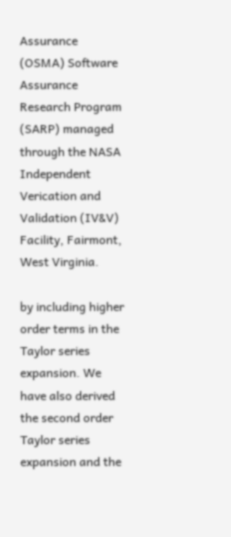Assurance (OSMA) Software Assurance Research Program (SARP) managed through the NASA Independent Verication and Validation (IV&V) Facility, Fairmont, West Virginia.

by including higher order terms in the Taylor series expansion. We have also derived the second order Taylor series expansion and the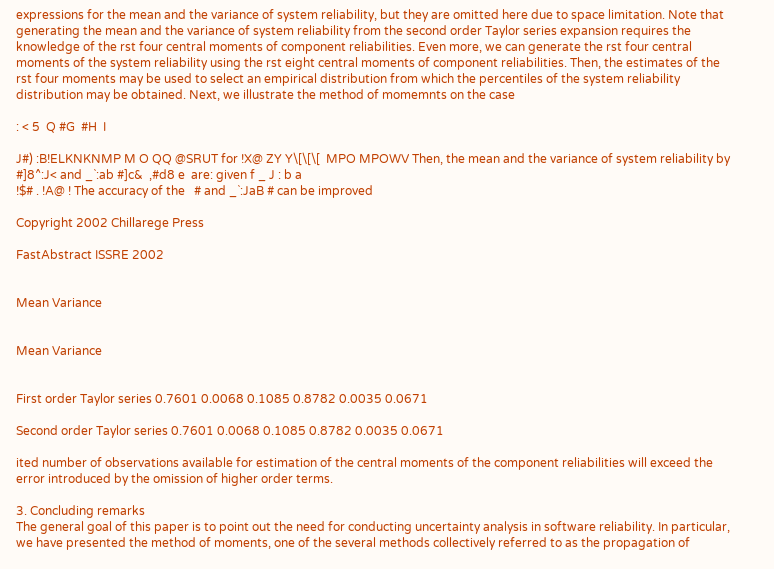expressions for the mean and the variance of system reliability, but they are omitted here due to space limitation. Note that generating the mean and the variance of system reliability from the second order Taylor series expansion requires the knowledge of the rst four central moments of component reliabilities. Even more, we can generate the rst four central moments of the system reliability using the rst eight central moments of component reliabilities. Then, the estimates of the rst four moments may be used to select an empirical distribution from which the percentiles of the system reliability distribution may be obtained. Next, we illustrate the method of momemnts on the case

: < 5  Q #G  #H  I

J#) :B!ELKNKNMP M O QQ @SRUT for !X@ ZY Y\[\[\[  MPO MPOWV Then, the mean and the variance of system reliability by   #]8^:J< and _`:ab #]c&  ,#d8 e  are: given f _ J : b a
!$# . !A@ ! The accuracy of the   # and _`:JaB # can be improved

Copyright 2002 Chillarege Press

FastAbstract ISSRE 2002


Mean Variance


Mean Variance


First order Taylor series 0.7601 0.0068 0.1085 0.8782 0.0035 0.0671

Second order Taylor series 0.7601 0.0068 0.1085 0.8782 0.0035 0.0671

ited number of observations available for estimation of the central moments of the component reliabilities will exceed the error introduced by the omission of higher order terms.

3. Concluding remarks
The general goal of this paper is to point out the need for conducting uncertainty analysis in software reliability. In particular, we have presented the method of moments, one of the several methods collectively referred to as the propagation of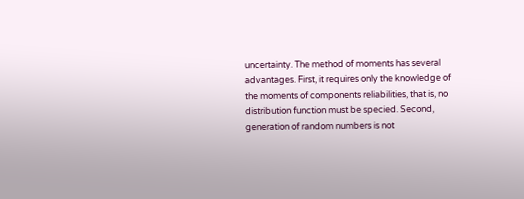uncertainty. The method of moments has several advantages. First, it requires only the knowledge of the moments of components reliabilities, that is, no distribution function must be specied. Second, generation of random numbers is not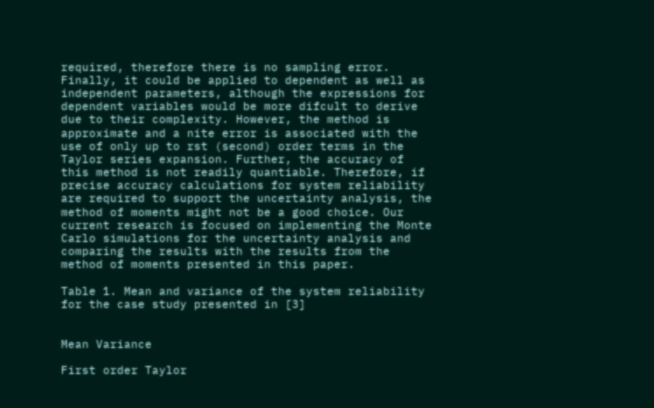required, therefore there is no sampling error. Finally, it could be applied to dependent as well as independent parameters, although the expressions for dependent variables would be more difcult to derive due to their complexity. However, the method is approximate and a nite error is associated with the use of only up to rst (second) order terms in the Taylor series expansion. Further, the accuracy of this method is not readily quantiable. Therefore, if precise accuracy calculations for system reliability are required to support the uncertainty analysis, the method of moments might not be a good choice. Our current research is focused on implementing the Monte Carlo simulations for the uncertainty analysis and comparing the results with the results from the method of moments presented in this paper.

Table 1. Mean and variance of the system reliability for the case study presented in [3]


Mean Variance

First order Taylor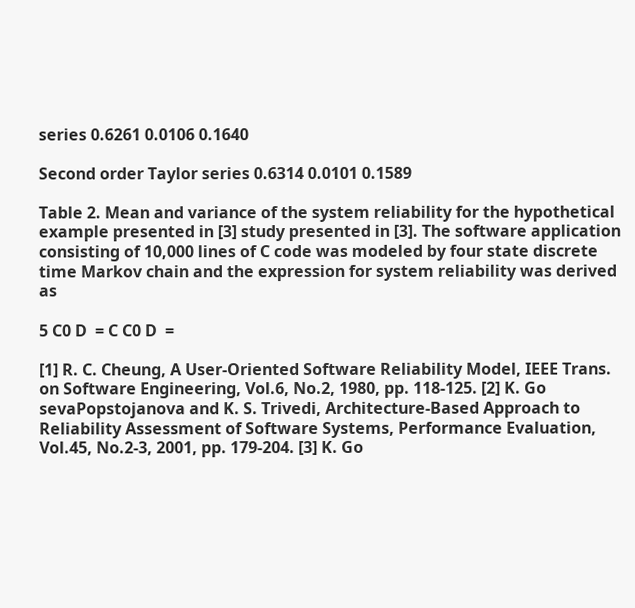series 0.6261 0.0106 0.1640

Second order Taylor series 0.6314 0.0101 0.1589

Table 2. Mean and variance of the system reliability for the hypothetical example presented in [3] study presented in [3]. The software application consisting of 10,000 lines of C code was modeled by four state discrete time Markov chain and the expression for system reliability was derived as

5 C0 D  = C C0 D  =

[1] R. C. Cheung, A User-Oriented Software Reliability Model, IEEE Trans. on Software Engineering, Vol.6, No.2, 1980, pp. 118-125. [2] K. Go sevaPopstojanova and K. S. Trivedi, Architecture-Based Approach to Reliability Assessment of Software Systems, Performance Evaluation, Vol.45, No.2-3, 2001, pp. 179-204. [3] K. Go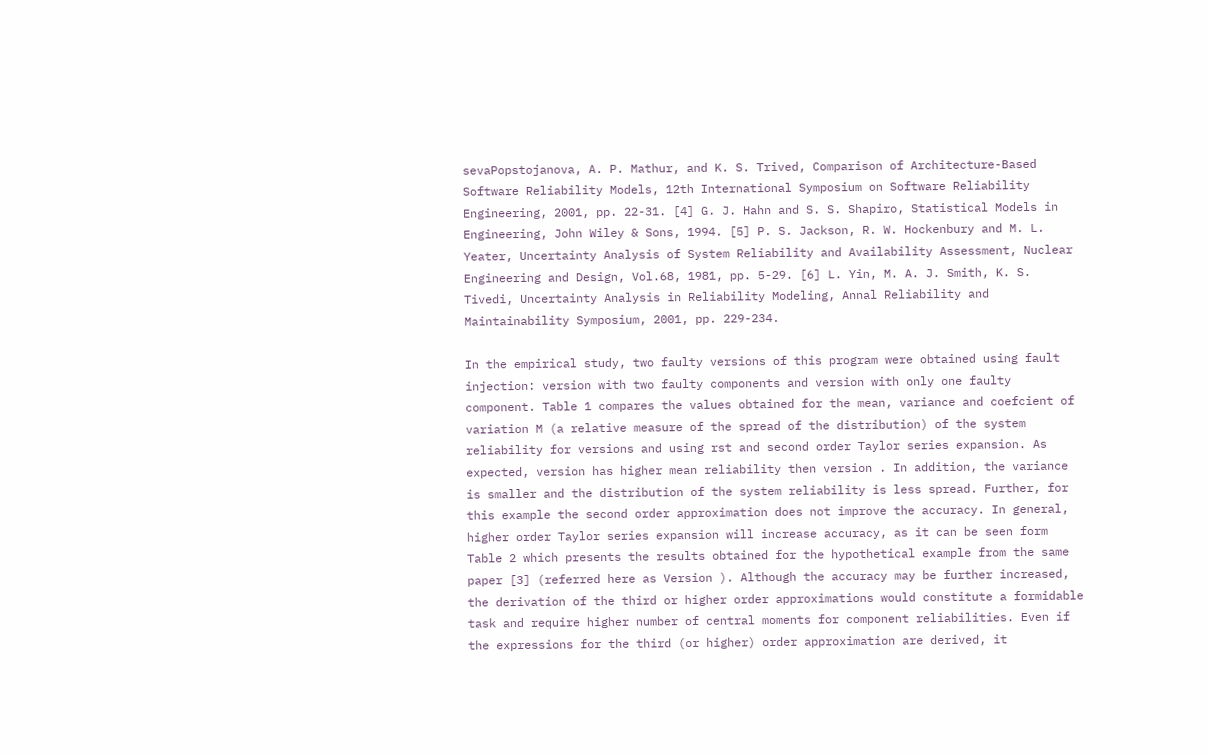sevaPopstojanova, A. P. Mathur, and K. S. Trived, Comparison of Architecture-Based Software Reliability Models, 12th International Symposium on Software Reliability Engineering, 2001, pp. 22-31. [4] G. J. Hahn and S. S. Shapiro, Statistical Models in Engineering, John Wiley & Sons, 1994. [5] P. S. Jackson, R. W. Hockenbury and M. L. Yeater, Uncertainty Analysis of System Reliability and Availability Assessment, Nuclear Engineering and Design, Vol.68, 1981, pp. 5-29. [6] L. Yin, M. A. J. Smith, K. S. Tivedi, Uncertainty Analysis in Reliability Modeling, Annal Reliability and Maintainability Symposium, 2001, pp. 229-234.

In the empirical study, two faulty versions of this program were obtained using fault injection: version with two faulty components and version with only one faulty component. Table 1 compares the values obtained for the mean, variance and coefcient of variation M (a relative measure of the spread of the distribution) of the system reliability for versions and using rst and second order Taylor series expansion. As expected, version has higher mean reliability then version . In addition, the variance is smaller and the distribution of the system reliability is less spread. Further, for this example the second order approximation does not improve the accuracy. In general, higher order Taylor series expansion will increase accuracy, as it can be seen form Table 2 which presents the results obtained for the hypothetical example from the same paper [3] (referred here as Version ). Although the accuracy may be further increased, the derivation of the third or higher order approximations would constitute a formidable task and require higher number of central moments for component reliabilities. Even if the expressions for the third (or higher) order approximation are derived, it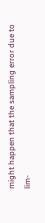might happen that the sampling error due to lim-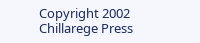Copyright 2002 Chillarege Press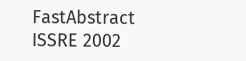FastAbstract ISSRE 2002